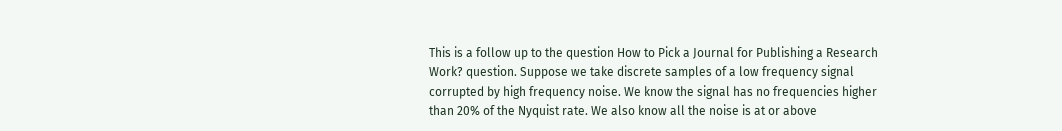This is a follow up to the question How to Pick a Journal for Publishing a Research Work? question. Suppose we take discrete samples of a low frequency signal corrupted by high frequency noise. We know the signal has no frequencies higher than 20% of the Nyquist rate. We also know all the noise is at or above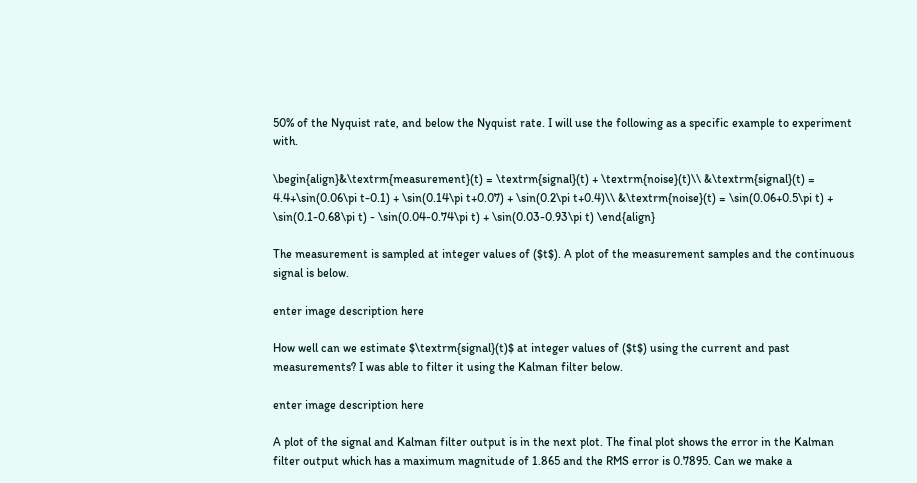50% of the Nyquist rate, and below the Nyquist rate. I will use the following as a specific example to experiment with.

\begin{align}&\textrm{measurement}(t) = \textrm{signal}(t) + \textrm{noise}(t)\\ &\textrm{signal}(t) = 4.4+\sin(0.06\pi t-0.1) + \sin(0.14\pi t+0.07) + \sin(0.2\pi t+0.4)\\ &\textrm{noise}(t) = \sin(0.06+0.5\pi t) + \sin(0.1-0.68\pi t) - \sin(0.04-0.74\pi t) + \sin(0.03-0.93\pi t) \end{align}

The measurement is sampled at integer values of ($t$). A plot of the measurement samples and the continuous signal is below.

enter image description here

How well can we estimate $\textrm{signal}(t)$ at integer values of ($t$) using the current and past measurements? I was able to filter it using the Kalman filter below.

enter image description here

A plot of the signal and Kalman filter output is in the next plot. The final plot shows the error in the Kalman filter output which has a maximum magnitude of 1.865 and the RMS error is 0.7895. Can we make a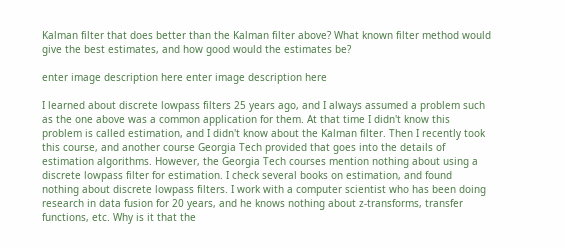Kalman filter that does better than the Kalman filter above? What known filter method would give the best estimates, and how good would the estimates be?

enter image description here enter image description here

I learned about discrete lowpass filters 25 years ago, and I always assumed a problem such as the one above was a common application for them. At that time I didn't know this problem is called estimation, and I didn't know about the Kalman filter. Then I recently took this course, and another course Georgia Tech provided that goes into the details of estimation algorithms. However, the Georgia Tech courses mention nothing about using a discrete lowpass filter for estimation. I check several books on estimation, and found nothing about discrete lowpass filters. I work with a computer scientist who has been doing research in data fusion for 20 years, and he knows nothing about z-transforms, transfer functions, etc. Why is it that the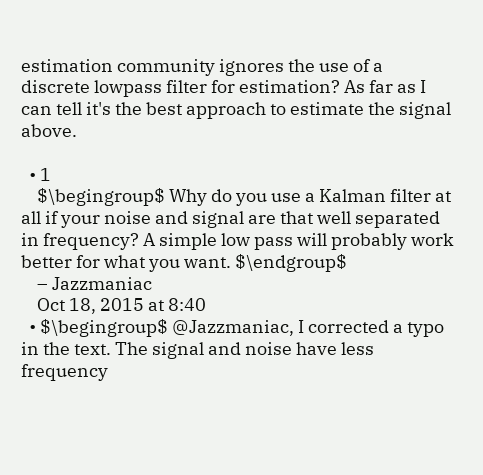estimation community ignores the use of a discrete lowpass filter for estimation? As far as I can tell it's the best approach to estimate the signal above.

  • 1
    $\begingroup$ Why do you use a Kalman filter at all if your noise and signal are that well separated in frequency? A simple low pass will probably work better for what you want. $\endgroup$
    – Jazzmaniac
    Oct 18, 2015 at 8:40
  • $\begingroup$ @Jazzmaniac, I corrected a typo in the text. The signal and noise have less frequency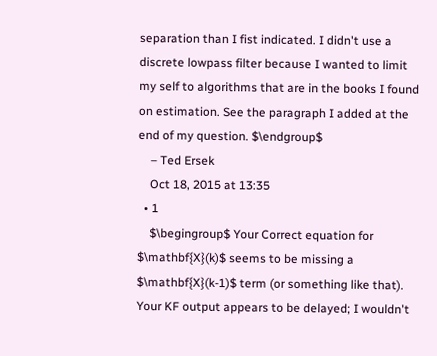separation than I fist indicated. I didn't use a discrete lowpass filter because I wanted to limit my self to algorithms that are in the books I found on estimation. See the paragraph I added at the end of my question. $\endgroup$
    – Ted Ersek
    Oct 18, 2015 at 13:35
  • 1
    $\begingroup$ Your Correct equation for $\mathbf{X}(k)$ seems to be missing a $\mathbf{X}(k-1)$ term (or something like that). Your KF output appears to be delayed; I wouldn't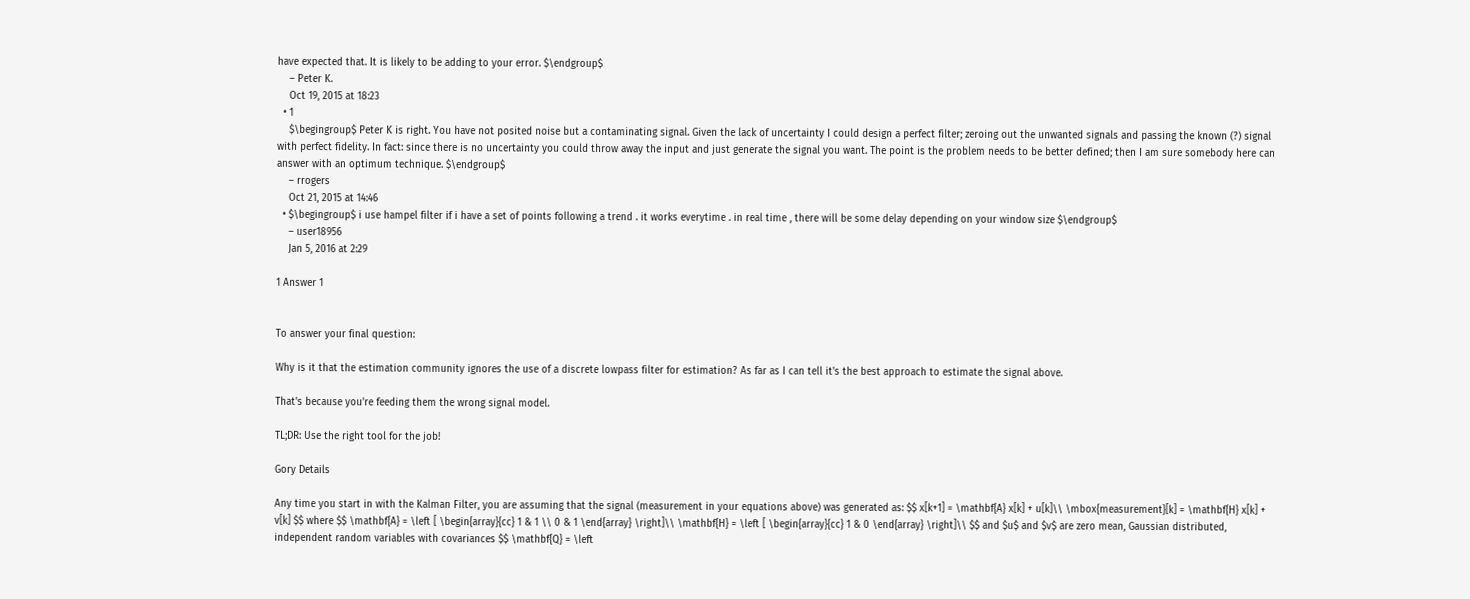have expected that. It is likely to be adding to your error. $\endgroup$
    – Peter K.
    Oct 19, 2015 at 18:23
  • 1
    $\begingroup$ Peter K is right. You have not posited noise but a contaminating signal. Given the lack of uncertainty I could design a perfect filter; zeroing out the unwanted signals and passing the known (?) signal with perfect fidelity. In fact: since there is no uncertainty you could throw away the input and just generate the signal you want. The point is the problem needs to be better defined; then I am sure somebody here can answer with an optimum technique. $\endgroup$
    – rrogers
    Oct 21, 2015 at 14:46
  • $\begingroup$ i use hampel filter if i have a set of points following a trend . it works everytime . in real time , there will be some delay depending on your window size $\endgroup$
    – user18956
    Jan 5, 2016 at 2:29

1 Answer 1


To answer your final question:

Why is it that the estimation community ignores the use of a discrete lowpass filter for estimation? As far as I can tell it's the best approach to estimate the signal above.

That's because you're feeding them the wrong signal model.

TL;DR: Use the right tool for the job!

Gory Details

Any time you start in with the Kalman Filter, you are assuming that the signal (measurement in your equations above) was generated as: $$ x[k+1] = \mathbf{A} x[k] + u[k]\\ \mbox{measurement}[k] = \mathbf{H} x[k] + v[k] $$ where $$ \mathbf{A} = \left [ \begin{array}{cc} 1 & 1 \\ 0 & 1 \end{array} \right]\\ \mathbf{H} = \left [ \begin{array}{cc} 1 & 0 \end{array} \right]\\ $$ and $u$ and $v$ are zero mean, Gaussian distributed, independent random variables with covariances $$ \mathbf{Q} = \left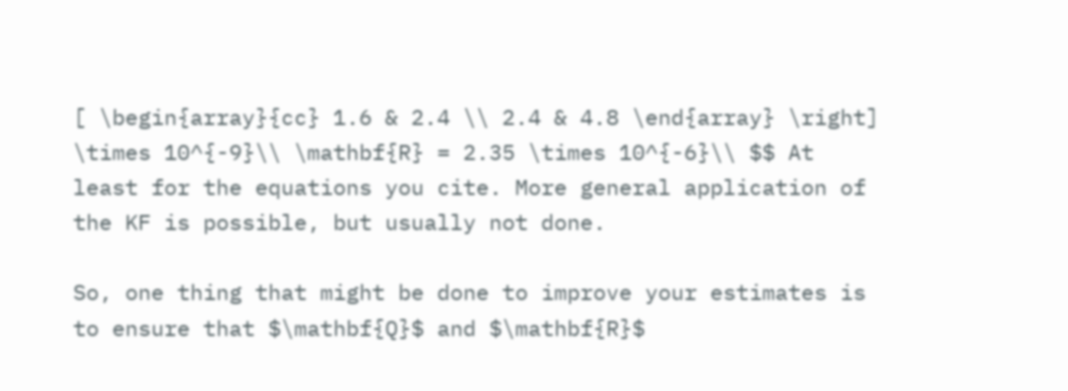[ \begin{array}{cc} 1.6 & 2.4 \\ 2.4 & 4.8 \end{array} \right] \times 10^{-9}\\ \mathbf{R} = 2.35 \times 10^{-6}\\ $$ At least for the equations you cite. More general application of the KF is possible, but usually not done.

So, one thing that might be done to improve your estimates is to ensure that $\mathbf{Q}$ and $\mathbf{R}$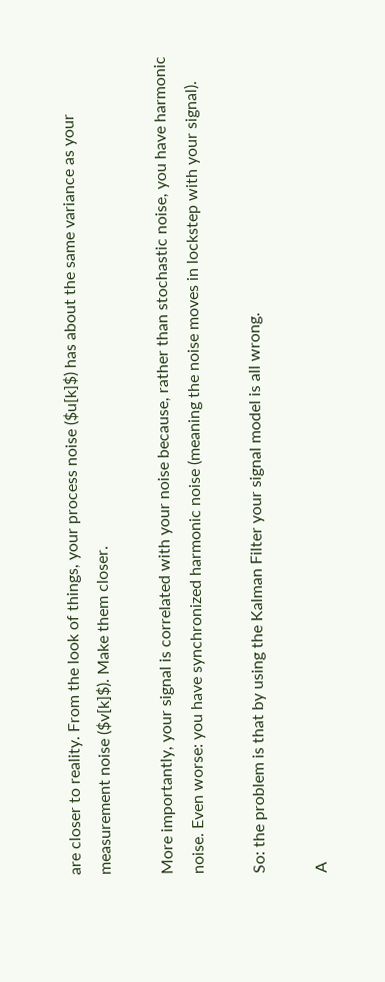are closer to reality. From the look of things, your process noise ($u[k]$) has about the same variance as your measurement noise ($v[k]$). Make them closer.

More importantly, your signal is correlated with your noise because, rather than stochastic noise, you have harmonic noise. Even worse: you have synchronized harmonic noise (meaning the noise moves in lockstep with your signal).

So: the problem is that by using the Kalman Filter your signal model is all wrong.

A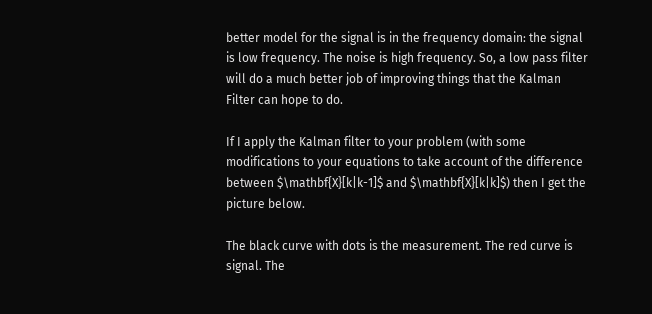better model for the signal is in the frequency domain: the signal is low frequency. The noise is high frequency. So, a low pass filter will do a much better job of improving things that the Kalman Filter can hope to do.

If I apply the Kalman filter to your problem (with some modifications to your equations to take account of the difference between $\mathbf{X}[k|k-1]$ and $\mathbf{X}[k|k]$) then I get the picture below.

The black curve with dots is the measurement. The red curve is signal. The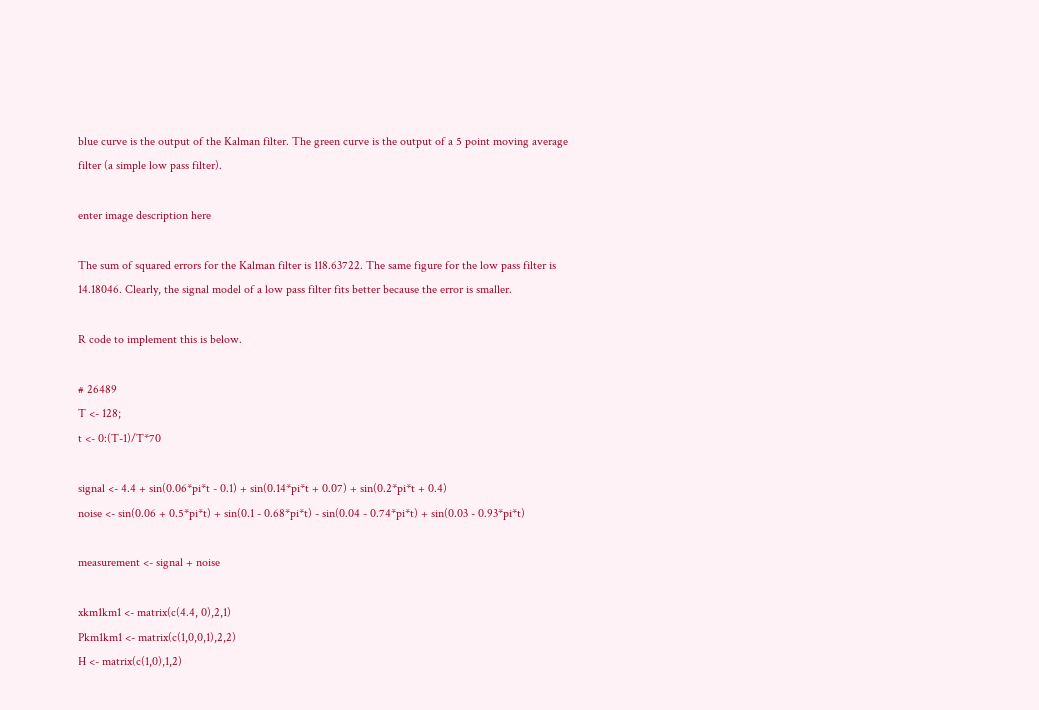blue curve is the output of the Kalman filter. The green curve is the output of a 5 point moving average filter (a simple low pass filter).

enter image description here

The sum of squared errors for the Kalman filter is 118.63722. The same figure for the low pass filter is 14.18046. Clearly, the signal model of a low pass filter fits better because the error is smaller.

R code to implement this is below.

# 26489
T <- 128;
t <- 0:(T-1)/T*70

signal <- 4.4 + sin(0.06*pi*t - 0.1) + sin(0.14*pi*t + 0.07) + sin(0.2*pi*t + 0.4)
noise <- sin(0.06 + 0.5*pi*t) + sin(0.1 - 0.68*pi*t) - sin(0.04 - 0.74*pi*t) + sin(0.03 - 0.93*pi*t)

measurement <- signal + noise

xkm1km1 <- matrix(c(4.4, 0),2,1)
Pkm1km1 <- matrix(c(1,0,0,1),2,2)
H <- matrix(c(1,0),1,2)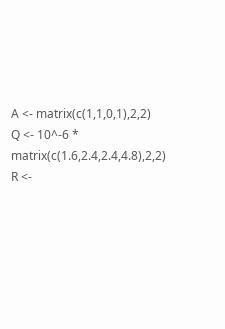A <- matrix(c(1,1,0,1),2,2)
Q <- 10^-6 * matrix(c(1.6,2.4,2.4,4.8),2,2)
R <-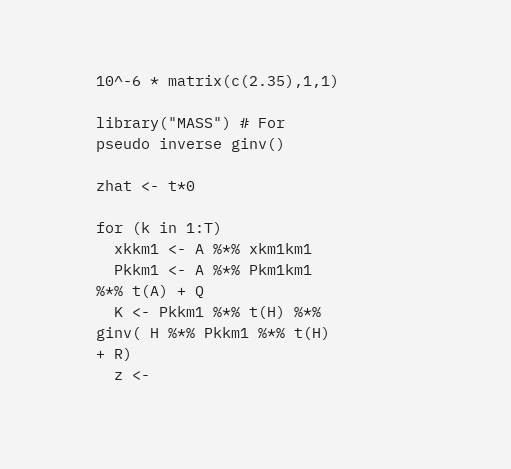10^-6 * matrix(c(2.35),1,1)

library("MASS") # For pseudo inverse ginv()

zhat <- t*0

for (k in 1:T)
  xkkm1 <- A %*% xkm1km1
  Pkkm1 <- A %*% Pkm1km1 %*% t(A) + Q
  K <- Pkkm1 %*% t(H) %*% ginv( H %*% Pkkm1 %*% t(H) + R)
  z <-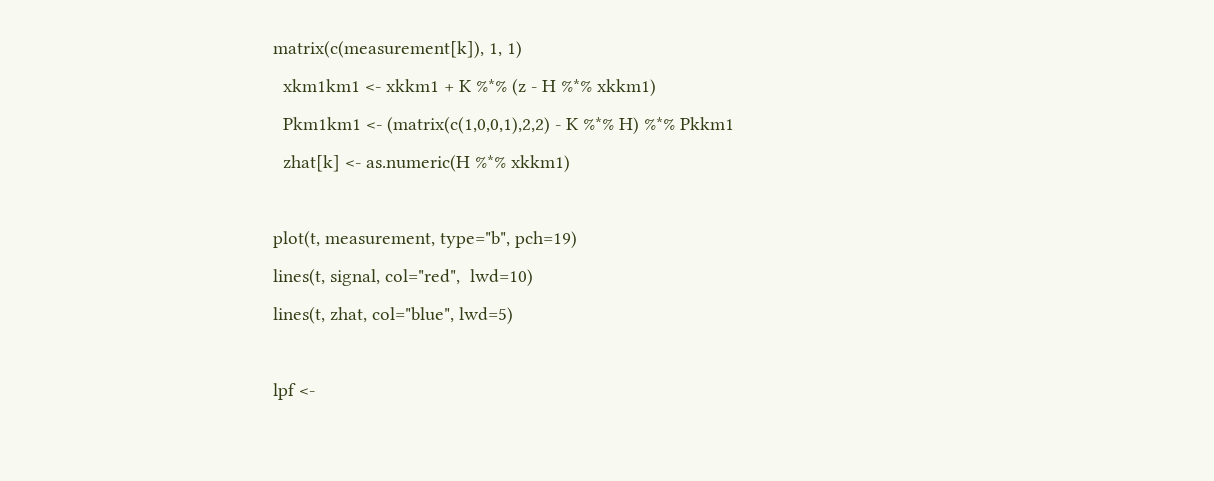matrix(c(measurement[k]), 1, 1)
  xkm1km1 <- xkkm1 + K %*% (z - H %*% xkkm1)
  Pkm1km1 <- (matrix(c(1,0,0,1),2,2) - K %*% H) %*% Pkkm1
  zhat[k] <- as.numeric(H %*% xkkm1)

plot(t, measurement, type="b", pch=19)
lines(t, signal, col="red",  lwd=10)
lines(t, zhat, col="blue", lwd=5)

lpf <-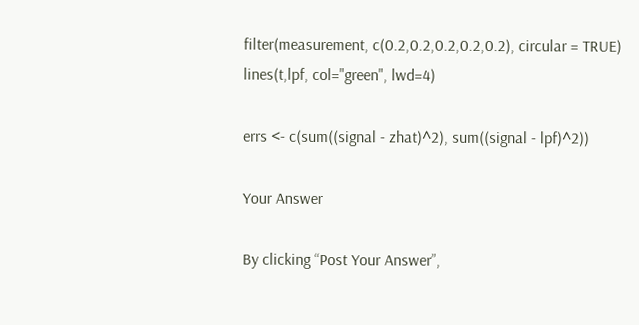filter(measurement, c(0.2,0.2,0.2,0.2,0.2), circular = TRUE)
lines(t,lpf, col="green", lwd=4)

errs <- c(sum((signal - zhat)^2), sum((signal - lpf)^2))

Your Answer

By clicking “Post Your Answer”,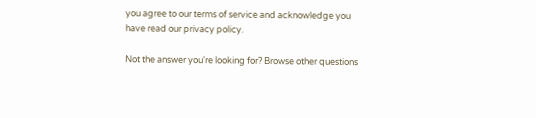you agree to our terms of service and acknowledge you have read our privacy policy.

Not the answer you're looking for? Browse other questions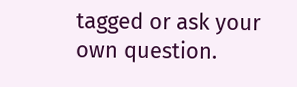tagged or ask your own question.